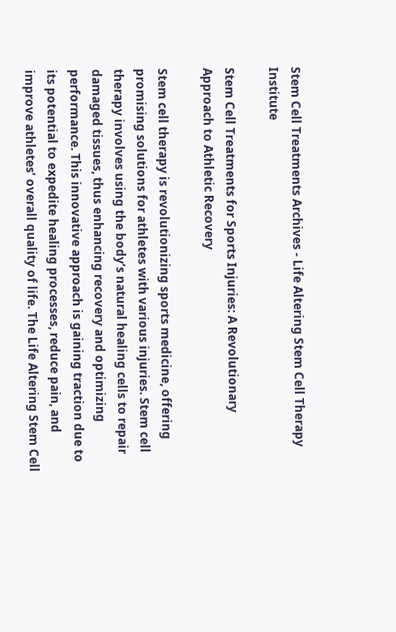Stem Cell Treatments Archives - Life Altering Stem Cell Therapy Institute

Stem Cell Treatments for Sports Injuries: A Revolutionary Approach to Athletic Recovery

Stem cell therapy is revolutionizing sports medicine, offering promising solutions for athletes with various injuries. Stem cell therapy involves using the body’s natural healing cells to repair damaged tissues, thus enhancing recovery and optimizing performance. This innovative approach is gaining traction due to its potential to expedite healing processes, reduce pain, and improve athletes’ overall quality of life. The Life Altering Stem Cell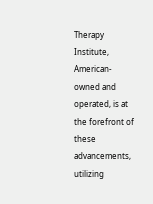Therapy Institute, American-owned and operated, is at the forefront of these advancements, utilizing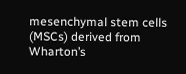mesenchymal stem cells (MSCs) derived from Wharton’s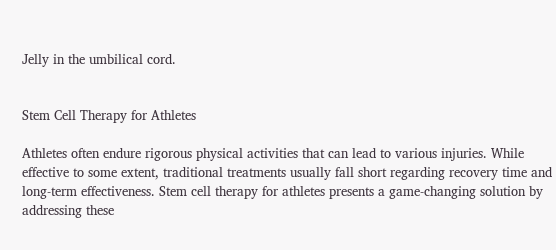Jelly in the umbilical cord.


Stem Cell Therapy for Athletes

Athletes often endure rigorous physical activities that can lead to various injuries. While effective to some extent, traditional treatments usually fall short regarding recovery time and long-term effectiveness. Stem cell therapy for athletes presents a game-changing solution by addressing these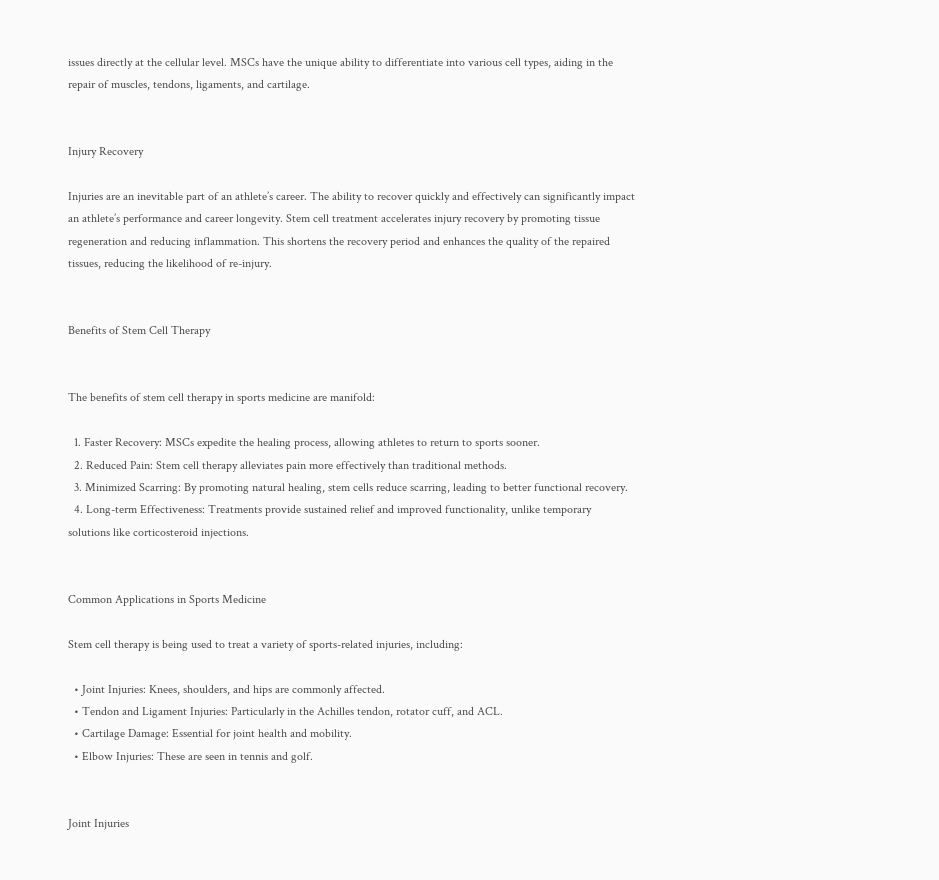issues directly at the cellular level. MSCs have the unique ability to differentiate into various cell types, aiding in the repair of muscles, tendons, ligaments, and cartilage.


Injury Recovery

Injuries are an inevitable part of an athlete’s career. The ability to recover quickly and effectively can significantly impact an athlete’s performance and career longevity. Stem cell treatment accelerates injury recovery by promoting tissue regeneration and reducing inflammation. This shortens the recovery period and enhances the quality of the repaired tissues, reducing the likelihood of re-injury.


Benefits of Stem Cell Therapy


The benefits of stem cell therapy in sports medicine are manifold:

  1. Faster Recovery: MSCs expedite the healing process, allowing athletes to return to sports sooner.
  2. Reduced Pain: Stem cell therapy alleviates pain more effectively than traditional methods.
  3. Minimized Scarring: By promoting natural healing, stem cells reduce scarring, leading to better functional recovery.
  4. Long-term Effectiveness: Treatments provide sustained relief and improved functionality, unlike temporary solutions like corticosteroid injections.


Common Applications in Sports Medicine

Stem cell therapy is being used to treat a variety of sports-related injuries, including:

  • Joint Injuries: Knees, shoulders, and hips are commonly affected.
  • Tendon and Ligament Injuries: Particularly in the Achilles tendon, rotator cuff, and ACL.
  • Cartilage Damage: Essential for joint health and mobility.
  • Elbow Injuries: These are seen in tennis and golf.


Joint Injuries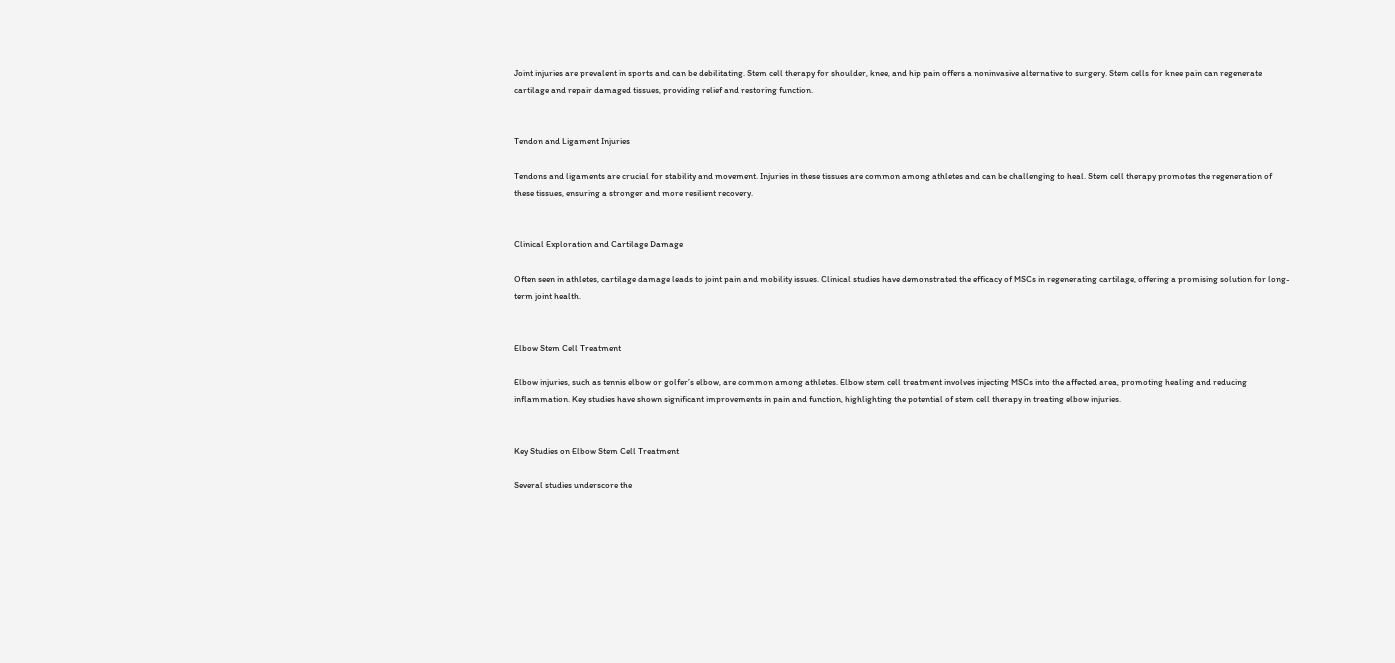Joint injuries are prevalent in sports and can be debilitating. Stem cell therapy for shoulder, knee, and hip pain offers a noninvasive alternative to surgery. Stem cells for knee pain can regenerate cartilage and repair damaged tissues, providing relief and restoring function.


Tendon and Ligament Injuries

Tendons and ligaments are crucial for stability and movement. Injuries in these tissues are common among athletes and can be challenging to heal. Stem cell therapy promotes the regeneration of these tissues, ensuring a stronger and more resilient recovery.


Clinical Exploration and Cartilage Damage

Often seen in athletes, cartilage damage leads to joint pain and mobility issues. Clinical studies have demonstrated the efficacy of MSCs in regenerating cartilage, offering a promising solution for long-term joint health.


Elbow Stem Cell Treatment

Elbow injuries, such as tennis elbow or golfer’s elbow, are common among athletes. Elbow stem cell treatment involves injecting MSCs into the affected area, promoting healing and reducing inflammation. Key studies have shown significant improvements in pain and function, highlighting the potential of stem cell therapy in treating elbow injuries.


Key Studies on Elbow Stem Cell Treatment

Several studies underscore the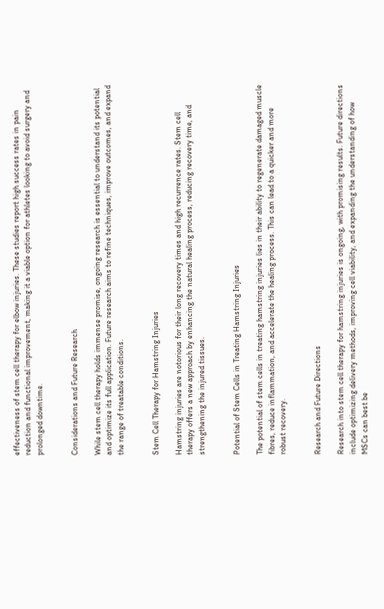effectiveness of stem cell therapy for elbow injuries. These studies report high success rates in pain reduction and functional improvement, making it a viable option for athletes looking to avoid surgery and prolonged downtime.


Considerations and Future Research

While stem cell therapy holds immense promise, ongoing research is essential to understand its potential and optimize its full application. Future research aims to refine techniques, improve outcomes, and expand the range of treatable conditions.


Stem Cell Therapy for Hamstring Injuries

Hamstring injuries are notorious for their long recovery times and high recurrence rates. Stem cell therapy offers a new approach by enhancing the natural healing process, reducing recovery time, and strengthening the injured tissues.


Potential of Stem Cells in Treating Hamstring Injuries

The potential of stem cells in treating hamstring injuries lies in their ability to regenerate damaged muscle fibres, reduce inflammation, and accelerate the healing process. This can lead to a quicker and more robust recovery.


Research and Future Directions

Research into stem cell therapy for hamstring injuries is ongoing, with promising results. Future directions include optimizing delivery methods, improving cell viability, and expanding the understanding of how MSCs can best be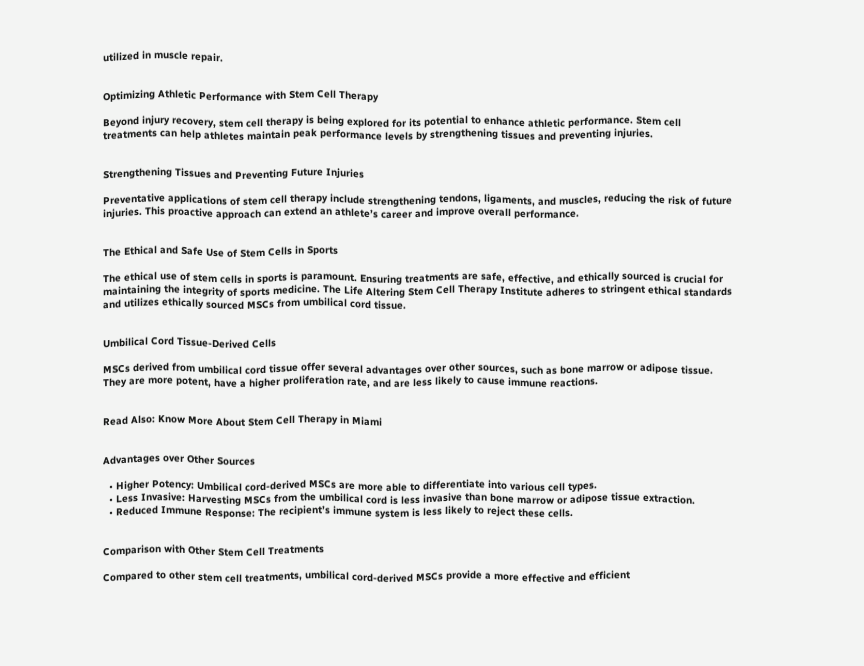utilized in muscle repair.


Optimizing Athletic Performance with Stem Cell Therapy

Beyond injury recovery, stem cell therapy is being explored for its potential to enhance athletic performance. Stem cell treatments can help athletes maintain peak performance levels by strengthening tissues and preventing injuries.


Strengthening Tissues and Preventing Future Injuries

Preventative applications of stem cell therapy include strengthening tendons, ligaments, and muscles, reducing the risk of future injuries. This proactive approach can extend an athlete’s career and improve overall performance.


The Ethical and Safe Use of Stem Cells in Sports

The ethical use of stem cells in sports is paramount. Ensuring treatments are safe, effective, and ethically sourced is crucial for maintaining the integrity of sports medicine. The Life Altering Stem Cell Therapy Institute adheres to stringent ethical standards and utilizes ethically sourced MSCs from umbilical cord tissue.


Umbilical Cord Tissue-Derived Cells

MSCs derived from umbilical cord tissue offer several advantages over other sources, such as bone marrow or adipose tissue. They are more potent, have a higher proliferation rate, and are less likely to cause immune reactions.


Read Also: Know More About Stem Cell Therapy in Miami


Advantages over Other Sources

  • Higher Potency: Umbilical cord-derived MSCs are more able to differentiate into various cell types.
  • Less Invasive: Harvesting MSCs from the umbilical cord is less invasive than bone marrow or adipose tissue extraction.
  • Reduced Immune Response: The recipient’s immune system is less likely to reject these cells.


Comparison with Other Stem Cell Treatments

Compared to other stem cell treatments, umbilical cord-derived MSCs provide a more effective and efficient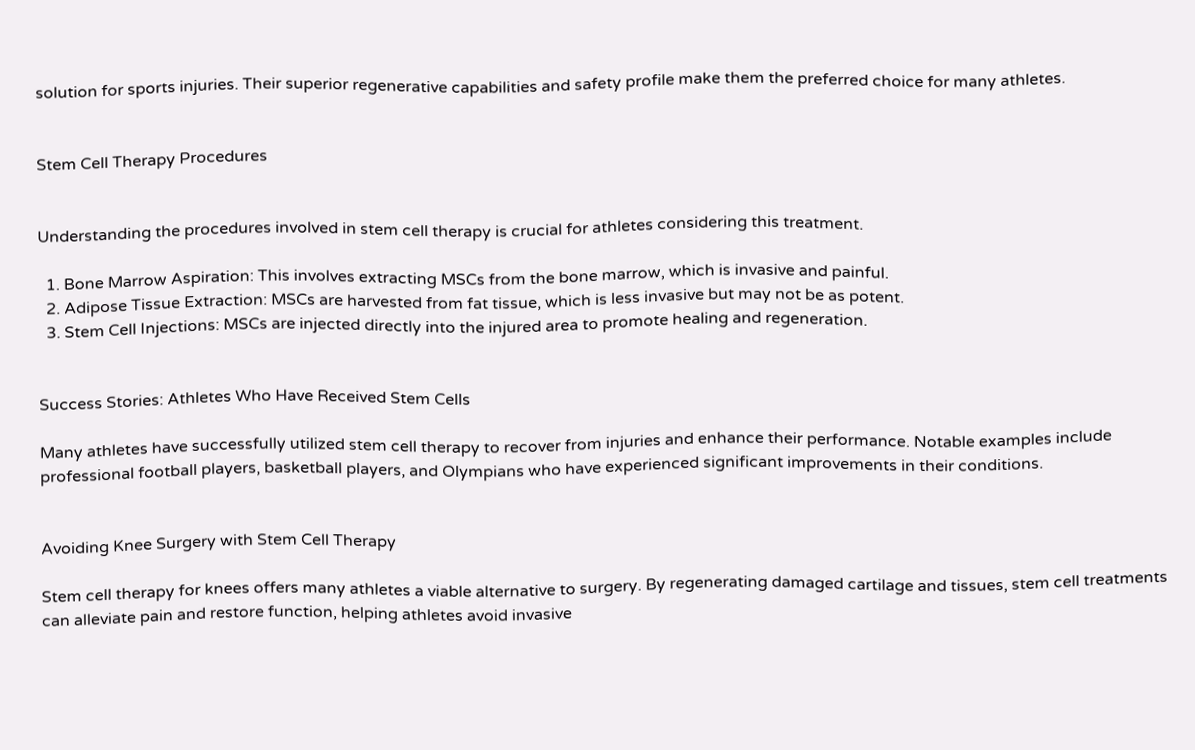solution for sports injuries. Their superior regenerative capabilities and safety profile make them the preferred choice for many athletes.


Stem Cell Therapy Procedures


Understanding the procedures involved in stem cell therapy is crucial for athletes considering this treatment.

  1. Bone Marrow Aspiration: This involves extracting MSCs from the bone marrow, which is invasive and painful.
  2. Adipose Tissue Extraction: MSCs are harvested from fat tissue, which is less invasive but may not be as potent.
  3. Stem Cell Injections: MSCs are injected directly into the injured area to promote healing and regeneration.


Success Stories: Athletes Who Have Received Stem Cells

Many athletes have successfully utilized stem cell therapy to recover from injuries and enhance their performance. Notable examples include professional football players, basketball players, and Olympians who have experienced significant improvements in their conditions.


Avoiding Knee Surgery with Stem Cell Therapy

Stem cell therapy for knees offers many athletes a viable alternative to surgery. By regenerating damaged cartilage and tissues, stem cell treatments can alleviate pain and restore function, helping athletes avoid invasive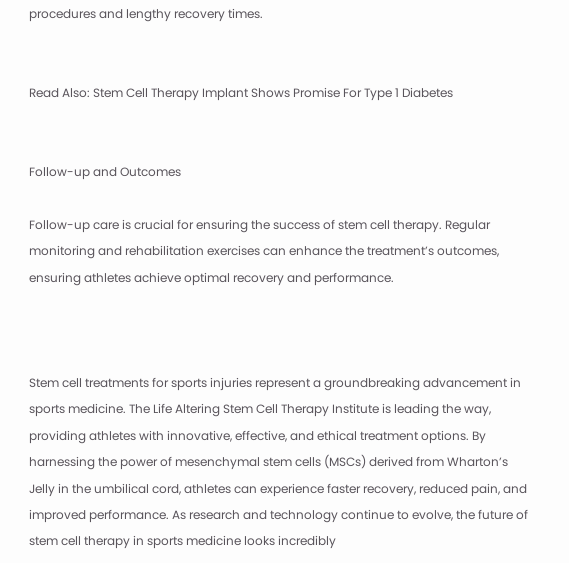procedures and lengthy recovery times.


Read Also: Stem Cell Therapy Implant Shows Promise For Type 1 Diabetes


Follow-up and Outcomes

Follow-up care is crucial for ensuring the success of stem cell therapy. Regular monitoring and rehabilitation exercises can enhance the treatment’s outcomes, ensuring athletes achieve optimal recovery and performance.



Stem cell treatments for sports injuries represent a groundbreaking advancement in sports medicine. The Life Altering Stem Cell Therapy Institute is leading the way, providing athletes with innovative, effective, and ethical treatment options. By harnessing the power of mesenchymal stem cells (MSCs) derived from Wharton’s Jelly in the umbilical cord, athletes can experience faster recovery, reduced pain, and improved performance. As research and technology continue to evolve, the future of stem cell therapy in sports medicine looks incredibly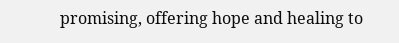promising, offering hope and healing to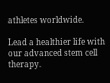athletes worldwide.

Lead a healthier life with our advanced stem cell therapy.